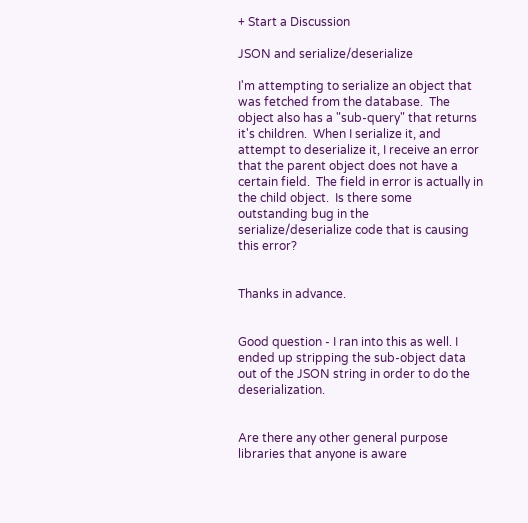+ Start a Discussion

JSON and serialize/deserialize

I'm attempting to serialize an object that was fetched from the database.  The object also has a "sub-query" that returns it's children.  When I serialize it, and attempt to deserialize it, I receive an error that the parent object does not have a certain field.  The field in error is actually in the child object.  Is there some outstanding bug in the serialize/deserialize code that is causing this error?


Thanks in advance.


Good question - I ran into this as well. I ended up stripping the sub-object data out of the JSON string in order to do the deserialization.


Are there any other general purpose libraries that anyone is aware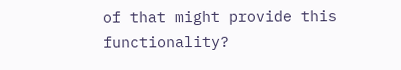of that might provide this functionality?